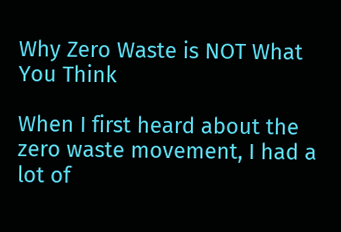Why Zero Waste is NOT What You Think

When I first heard about the zero waste movement, I had a lot of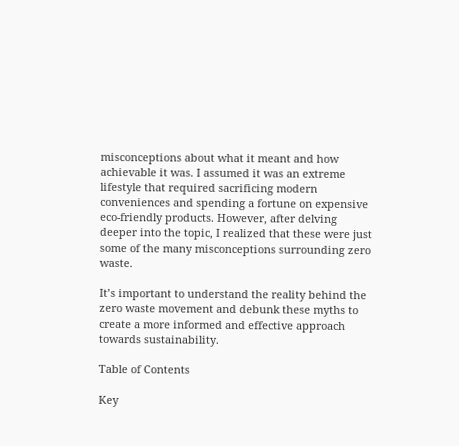misconceptions about what it meant and how achievable it was. I assumed it was an extreme lifestyle that required sacrificing modern conveniences and spending a fortune on expensive eco-friendly products. However, after delving deeper into the topic, I realized that these were just some of the many misconceptions surrounding zero waste.

It’s important to understand the reality behind the zero waste movement and debunk these myths to create a more informed and effective approach towards sustainability.

Table of Contents

Key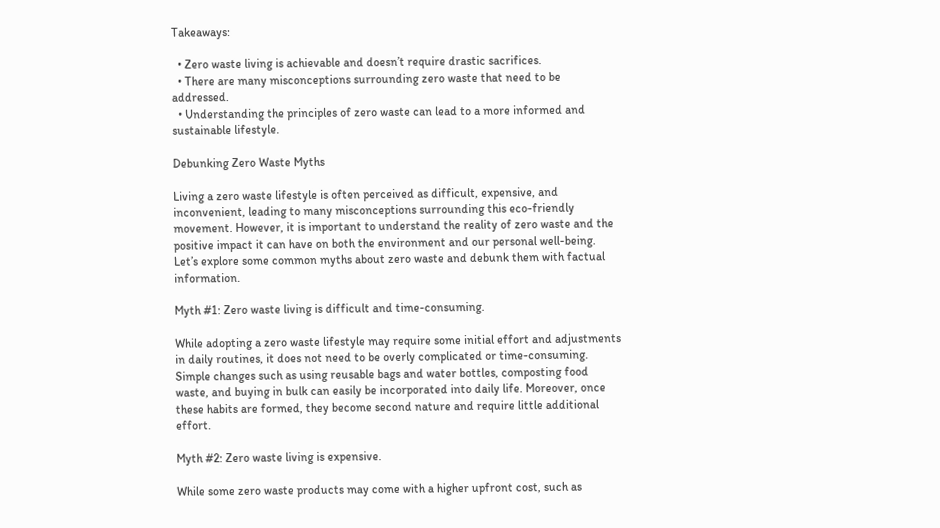Takeaways:

  • Zero waste living is achievable and doesn’t require drastic sacrifices.
  • There are many misconceptions surrounding zero waste that need to be addressed.
  • Understanding the principles of zero waste can lead to a more informed and sustainable lifestyle.

Debunking Zero Waste Myths

Living a zero waste lifestyle is often perceived as difficult, expensive, and inconvenient, leading to many misconceptions surrounding this eco-friendly movement. However, it is important to understand the reality of zero waste and the positive impact it can have on both the environment and our personal well-being. Let’s explore some common myths about zero waste and debunk them with factual information.

Myth #1: Zero waste living is difficult and time-consuming.

While adopting a zero waste lifestyle may require some initial effort and adjustments in daily routines, it does not need to be overly complicated or time-consuming. Simple changes such as using reusable bags and water bottles, composting food waste, and buying in bulk can easily be incorporated into daily life. Moreover, once these habits are formed, they become second nature and require little additional effort.

Myth #2: Zero waste living is expensive.

While some zero waste products may come with a higher upfront cost, such as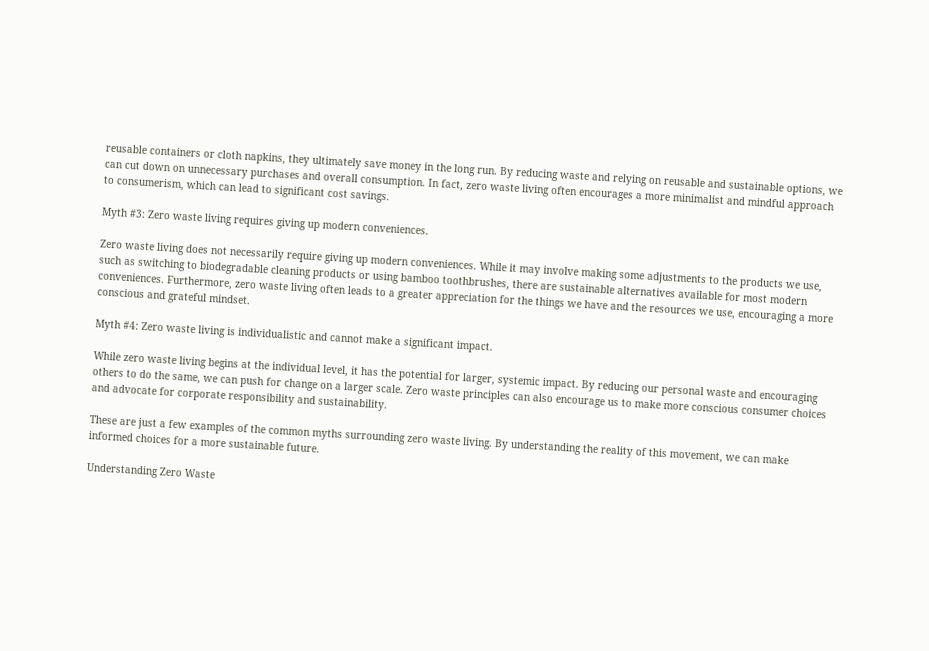reusable containers or cloth napkins, they ultimately save money in the long run. By reducing waste and relying on reusable and sustainable options, we can cut down on unnecessary purchases and overall consumption. In fact, zero waste living often encourages a more minimalist and mindful approach to consumerism, which can lead to significant cost savings.

Myth #3: Zero waste living requires giving up modern conveniences.

Zero waste living does not necessarily require giving up modern conveniences. While it may involve making some adjustments to the products we use, such as switching to biodegradable cleaning products or using bamboo toothbrushes, there are sustainable alternatives available for most modern conveniences. Furthermore, zero waste living often leads to a greater appreciation for the things we have and the resources we use, encouraging a more conscious and grateful mindset.

Myth #4: Zero waste living is individualistic and cannot make a significant impact.

While zero waste living begins at the individual level, it has the potential for larger, systemic impact. By reducing our personal waste and encouraging others to do the same, we can push for change on a larger scale. Zero waste principles can also encourage us to make more conscious consumer choices and advocate for corporate responsibility and sustainability.

These are just a few examples of the common myths surrounding zero waste living. By understanding the reality of this movement, we can make informed choices for a more sustainable future.

Understanding Zero Waste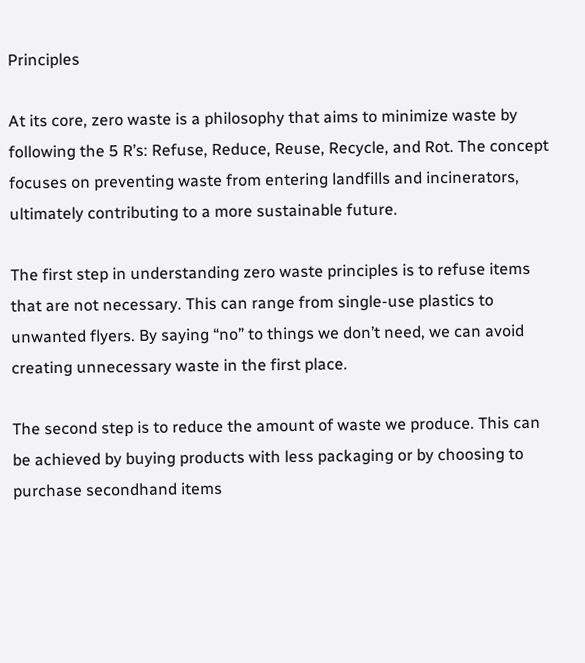Principles

At its core, zero waste is a philosophy that aims to minimize waste by following the 5 R’s: Refuse, Reduce, Reuse, Recycle, and Rot. The concept focuses on preventing waste from entering landfills and incinerators, ultimately contributing to a more sustainable future.

The first step in understanding zero waste principles is to refuse items that are not necessary. This can range from single-use plastics to unwanted flyers. By saying “no” to things we don’t need, we can avoid creating unnecessary waste in the first place.

The second step is to reduce the amount of waste we produce. This can be achieved by buying products with less packaging or by choosing to purchase secondhand items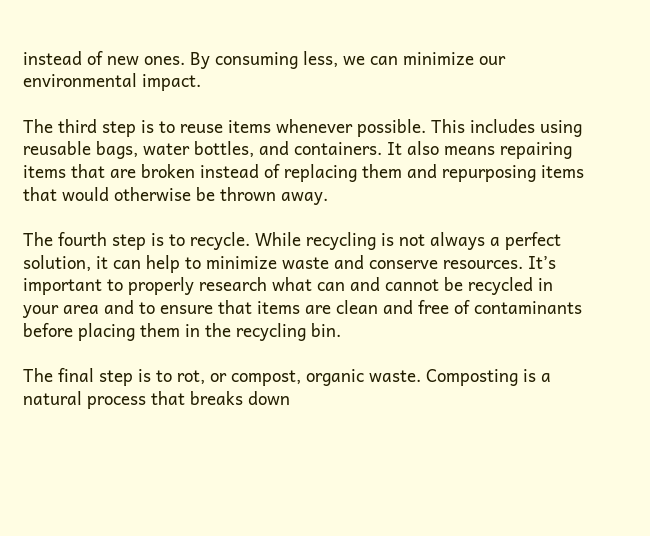instead of new ones. By consuming less, we can minimize our environmental impact.

The third step is to reuse items whenever possible. This includes using reusable bags, water bottles, and containers. It also means repairing items that are broken instead of replacing them and repurposing items that would otherwise be thrown away.

The fourth step is to recycle. While recycling is not always a perfect solution, it can help to minimize waste and conserve resources. It’s important to properly research what can and cannot be recycled in your area and to ensure that items are clean and free of contaminants before placing them in the recycling bin.

The final step is to rot, or compost, organic waste. Composting is a natural process that breaks down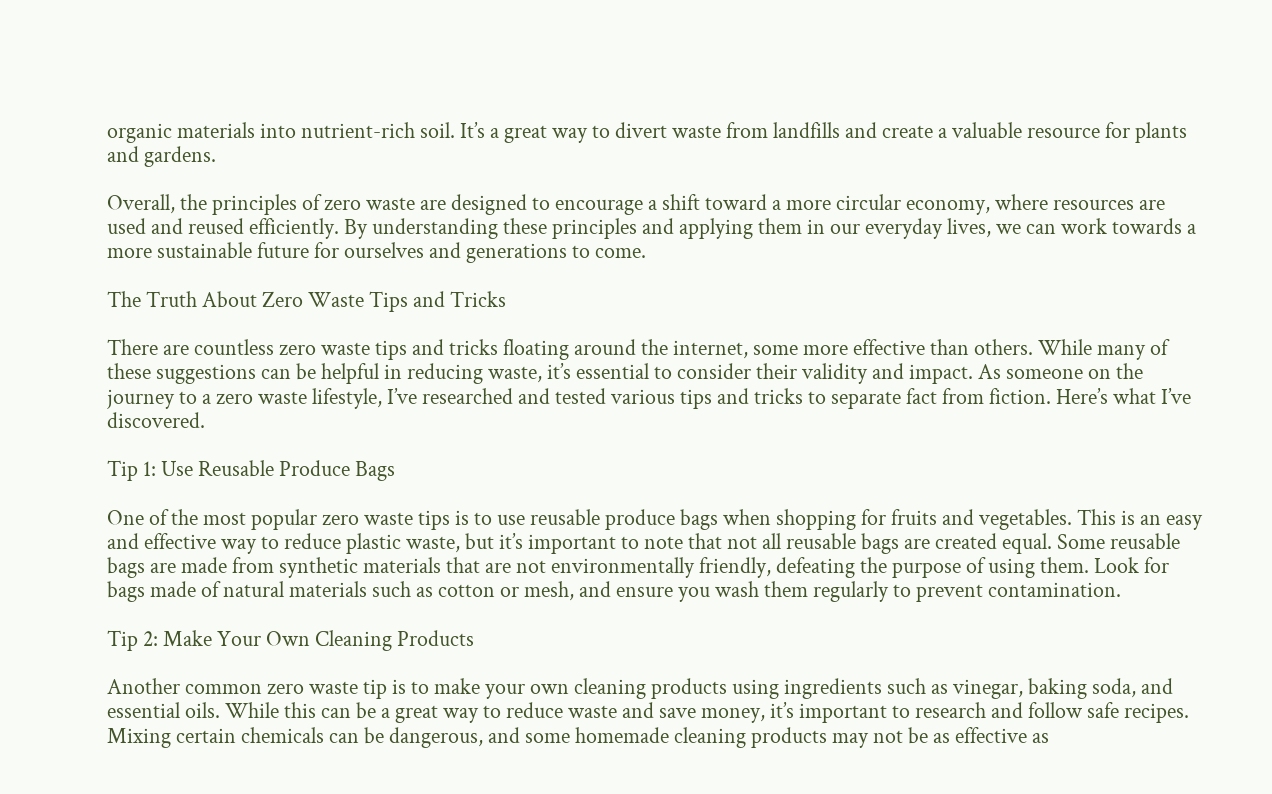organic materials into nutrient-rich soil. It’s a great way to divert waste from landfills and create a valuable resource for plants and gardens.

Overall, the principles of zero waste are designed to encourage a shift toward a more circular economy, where resources are used and reused efficiently. By understanding these principles and applying them in our everyday lives, we can work towards a more sustainable future for ourselves and generations to come.

The Truth About Zero Waste Tips and Tricks

There are countless zero waste tips and tricks floating around the internet, some more effective than others. While many of these suggestions can be helpful in reducing waste, it’s essential to consider their validity and impact. As someone on the journey to a zero waste lifestyle, I’ve researched and tested various tips and tricks to separate fact from fiction. Here’s what I’ve discovered.

Tip 1: Use Reusable Produce Bags

One of the most popular zero waste tips is to use reusable produce bags when shopping for fruits and vegetables. This is an easy and effective way to reduce plastic waste, but it’s important to note that not all reusable bags are created equal. Some reusable bags are made from synthetic materials that are not environmentally friendly, defeating the purpose of using them. Look for bags made of natural materials such as cotton or mesh, and ensure you wash them regularly to prevent contamination.

Tip 2: Make Your Own Cleaning Products

Another common zero waste tip is to make your own cleaning products using ingredients such as vinegar, baking soda, and essential oils. While this can be a great way to reduce waste and save money, it’s important to research and follow safe recipes. Mixing certain chemicals can be dangerous, and some homemade cleaning products may not be as effective as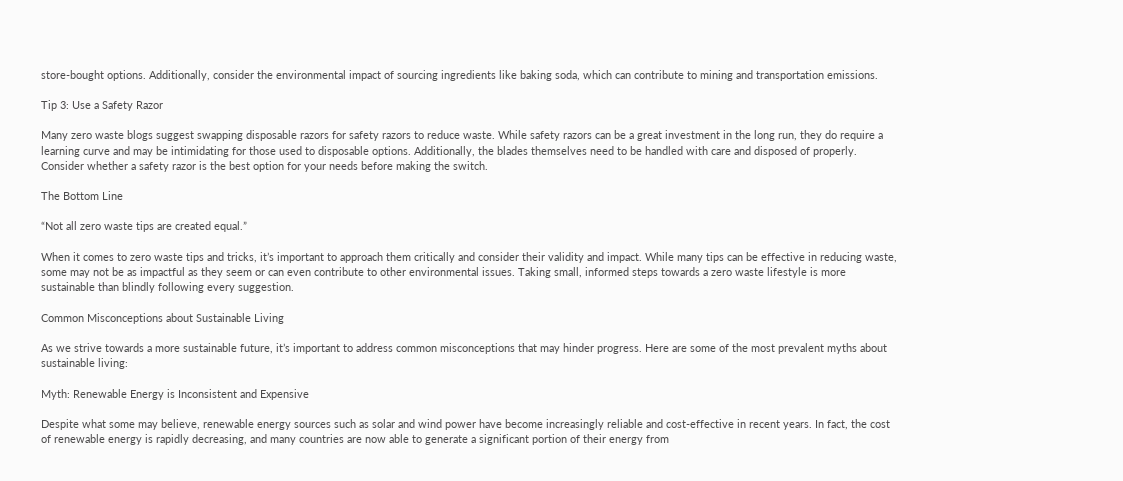store-bought options. Additionally, consider the environmental impact of sourcing ingredients like baking soda, which can contribute to mining and transportation emissions.

Tip 3: Use a Safety Razor

Many zero waste blogs suggest swapping disposable razors for safety razors to reduce waste. While safety razors can be a great investment in the long run, they do require a learning curve and may be intimidating for those used to disposable options. Additionally, the blades themselves need to be handled with care and disposed of properly. Consider whether a safety razor is the best option for your needs before making the switch.

The Bottom Line

“Not all zero waste tips are created equal.”

When it comes to zero waste tips and tricks, it’s important to approach them critically and consider their validity and impact. While many tips can be effective in reducing waste, some may not be as impactful as they seem or can even contribute to other environmental issues. Taking small, informed steps towards a zero waste lifestyle is more sustainable than blindly following every suggestion.

Common Misconceptions about Sustainable Living

As we strive towards a more sustainable future, it’s important to address common misconceptions that may hinder progress. Here are some of the most prevalent myths about sustainable living:

Myth: Renewable Energy is Inconsistent and Expensive

Despite what some may believe, renewable energy sources such as solar and wind power have become increasingly reliable and cost-effective in recent years. In fact, the cost of renewable energy is rapidly decreasing, and many countries are now able to generate a significant portion of their energy from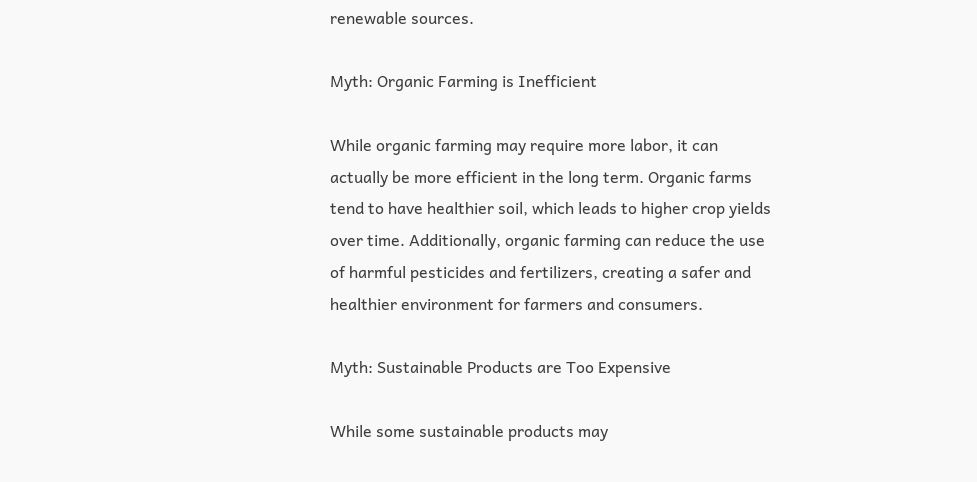renewable sources.

Myth: Organic Farming is Inefficient

While organic farming may require more labor, it can actually be more efficient in the long term. Organic farms tend to have healthier soil, which leads to higher crop yields over time. Additionally, organic farming can reduce the use of harmful pesticides and fertilizers, creating a safer and healthier environment for farmers and consumers.

Myth: Sustainable Products are Too Expensive

While some sustainable products may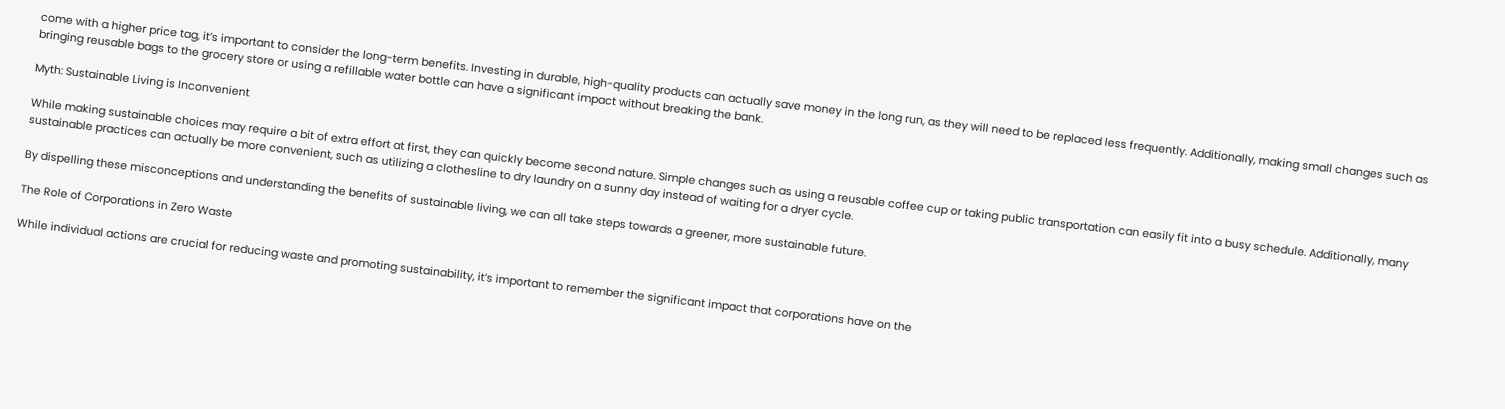come with a higher price tag, it’s important to consider the long-term benefits. Investing in durable, high-quality products can actually save money in the long run, as they will need to be replaced less frequently. Additionally, making small changes such as bringing reusable bags to the grocery store or using a refillable water bottle can have a significant impact without breaking the bank.

Myth: Sustainable Living is Inconvenient

While making sustainable choices may require a bit of extra effort at first, they can quickly become second nature. Simple changes such as using a reusable coffee cup or taking public transportation can easily fit into a busy schedule. Additionally, many sustainable practices can actually be more convenient, such as utilizing a clothesline to dry laundry on a sunny day instead of waiting for a dryer cycle.

By dispelling these misconceptions and understanding the benefits of sustainable living, we can all take steps towards a greener, more sustainable future.

The Role of Corporations in Zero Waste

While individual actions are crucial for reducing waste and promoting sustainability, it’s important to remember the significant impact that corporations have on the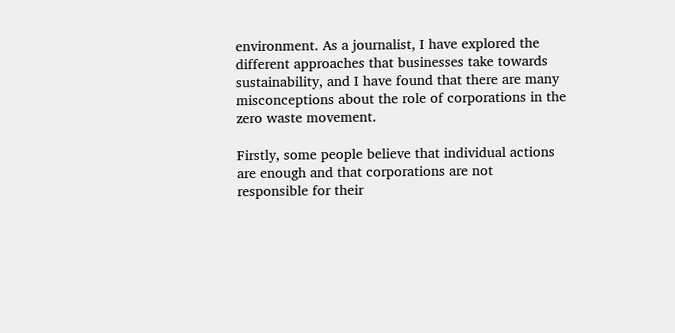environment. As a journalist, I have explored the different approaches that businesses take towards sustainability, and I have found that there are many misconceptions about the role of corporations in the zero waste movement.

Firstly, some people believe that individual actions are enough and that corporations are not responsible for their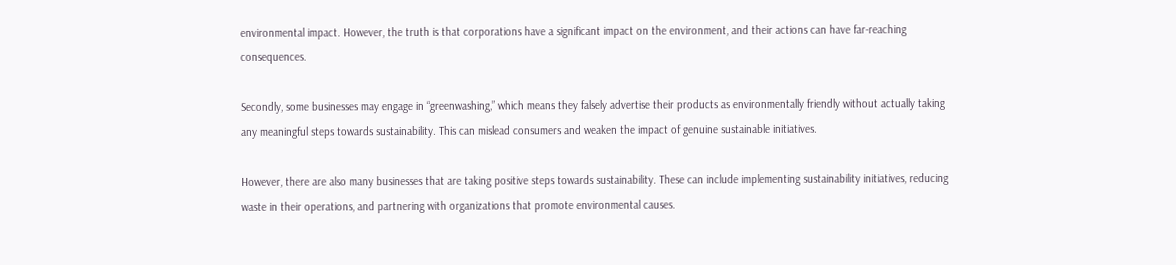environmental impact. However, the truth is that corporations have a significant impact on the environment, and their actions can have far-reaching consequences.

Secondly, some businesses may engage in “greenwashing,” which means they falsely advertise their products as environmentally friendly without actually taking any meaningful steps towards sustainability. This can mislead consumers and weaken the impact of genuine sustainable initiatives.

However, there are also many businesses that are taking positive steps towards sustainability. These can include implementing sustainability initiatives, reducing waste in their operations, and partnering with organizations that promote environmental causes.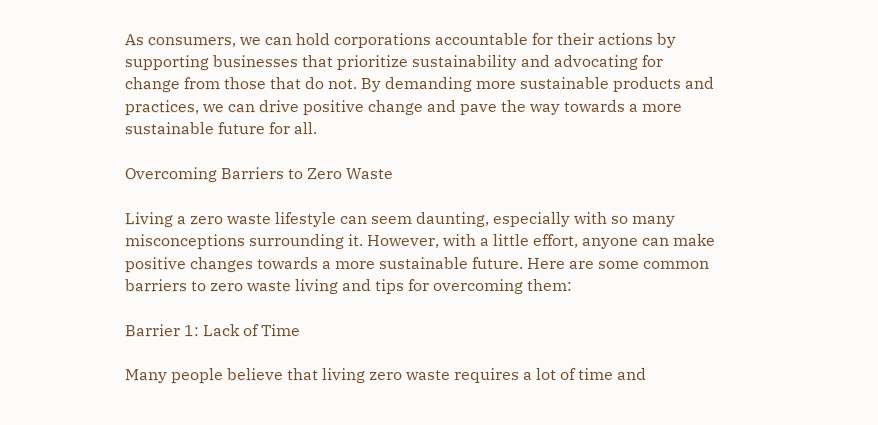As consumers, we can hold corporations accountable for their actions by supporting businesses that prioritize sustainability and advocating for change from those that do not. By demanding more sustainable products and practices, we can drive positive change and pave the way towards a more sustainable future for all.

Overcoming Barriers to Zero Waste

Living a zero waste lifestyle can seem daunting, especially with so many misconceptions surrounding it. However, with a little effort, anyone can make positive changes towards a more sustainable future. Here are some common barriers to zero waste living and tips for overcoming them:

Barrier 1: Lack of Time

Many people believe that living zero waste requires a lot of time and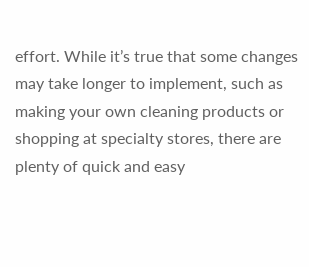effort. While it’s true that some changes may take longer to implement, such as making your own cleaning products or shopping at specialty stores, there are plenty of quick and easy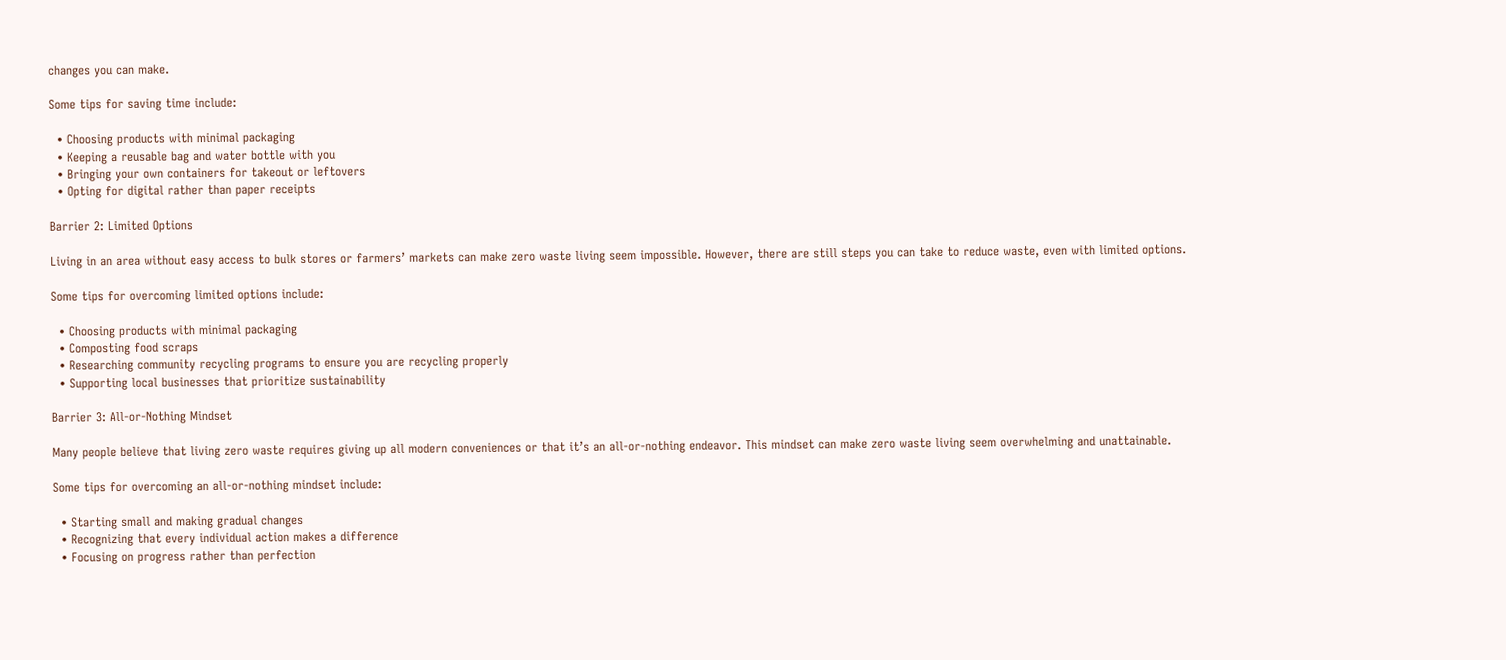changes you can make.

Some tips for saving time include:

  • Choosing products with minimal packaging
  • Keeping a reusable bag and water bottle with you
  • Bringing your own containers for takeout or leftovers
  • Opting for digital rather than paper receipts

Barrier 2: Limited Options

Living in an area without easy access to bulk stores or farmers’ markets can make zero waste living seem impossible. However, there are still steps you can take to reduce waste, even with limited options.

Some tips for overcoming limited options include:

  • Choosing products with minimal packaging
  • Composting food scraps
  • Researching community recycling programs to ensure you are recycling properly
  • Supporting local businesses that prioritize sustainability

Barrier 3: All-or-Nothing Mindset

Many people believe that living zero waste requires giving up all modern conveniences or that it’s an all-or-nothing endeavor. This mindset can make zero waste living seem overwhelming and unattainable.

Some tips for overcoming an all-or-nothing mindset include:

  • Starting small and making gradual changes
  • Recognizing that every individual action makes a difference
  • Focusing on progress rather than perfection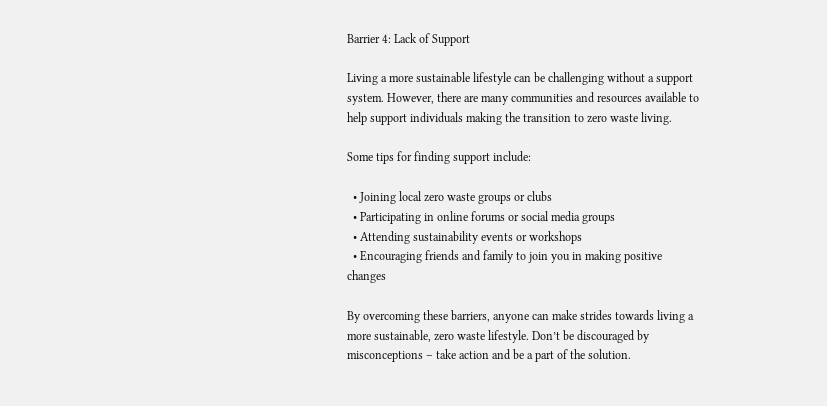Barrier 4: Lack of Support

Living a more sustainable lifestyle can be challenging without a support system. However, there are many communities and resources available to help support individuals making the transition to zero waste living.

Some tips for finding support include:

  • Joining local zero waste groups or clubs
  • Participating in online forums or social media groups
  • Attending sustainability events or workshops
  • Encouraging friends and family to join you in making positive changes

By overcoming these barriers, anyone can make strides towards living a more sustainable, zero waste lifestyle. Don’t be discouraged by misconceptions – take action and be a part of the solution.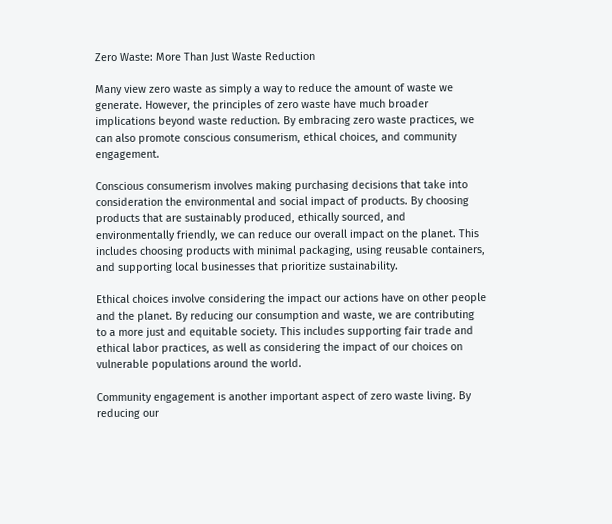Zero Waste: More Than Just Waste Reduction

Many view zero waste as simply a way to reduce the amount of waste we generate. However, the principles of zero waste have much broader implications beyond waste reduction. By embracing zero waste practices, we can also promote conscious consumerism, ethical choices, and community engagement.

Conscious consumerism involves making purchasing decisions that take into consideration the environmental and social impact of products. By choosing products that are sustainably produced, ethically sourced, and environmentally friendly, we can reduce our overall impact on the planet. This includes choosing products with minimal packaging, using reusable containers, and supporting local businesses that prioritize sustainability.

Ethical choices involve considering the impact our actions have on other people and the planet. By reducing our consumption and waste, we are contributing to a more just and equitable society. This includes supporting fair trade and ethical labor practices, as well as considering the impact of our choices on vulnerable populations around the world.

Community engagement is another important aspect of zero waste living. By reducing our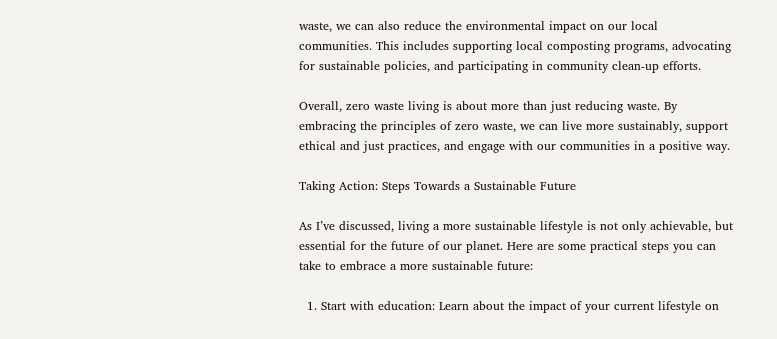waste, we can also reduce the environmental impact on our local communities. This includes supporting local composting programs, advocating for sustainable policies, and participating in community clean-up efforts.

Overall, zero waste living is about more than just reducing waste. By embracing the principles of zero waste, we can live more sustainably, support ethical and just practices, and engage with our communities in a positive way.

Taking Action: Steps Towards a Sustainable Future

As I’ve discussed, living a more sustainable lifestyle is not only achievable, but essential for the future of our planet. Here are some practical steps you can take to embrace a more sustainable future:

  1. Start with education: Learn about the impact of your current lifestyle on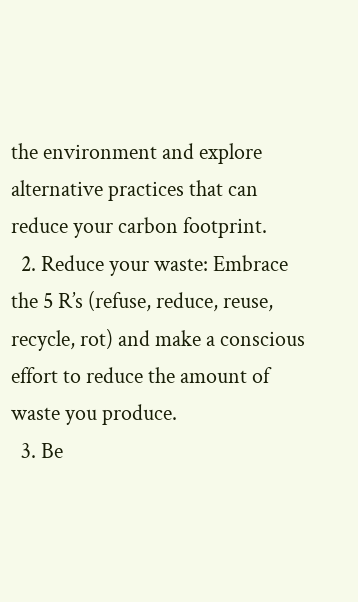the environment and explore alternative practices that can reduce your carbon footprint.
  2. Reduce your waste: Embrace the 5 R’s (refuse, reduce, reuse, recycle, rot) and make a conscious effort to reduce the amount of waste you produce.
  3. Be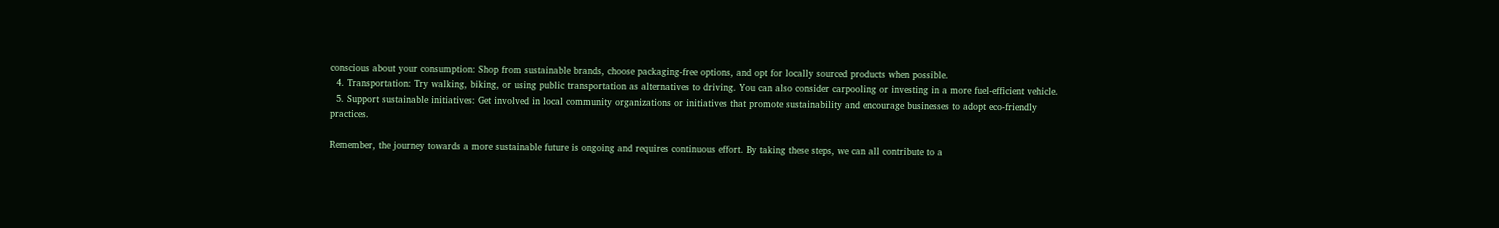conscious about your consumption: Shop from sustainable brands, choose packaging-free options, and opt for locally sourced products when possible.
  4. Transportation: Try walking, biking, or using public transportation as alternatives to driving. You can also consider carpooling or investing in a more fuel-efficient vehicle.
  5. Support sustainable initiatives: Get involved in local community organizations or initiatives that promote sustainability and encourage businesses to adopt eco-friendly practices.

Remember, the journey towards a more sustainable future is ongoing and requires continuous effort. By taking these steps, we can all contribute to a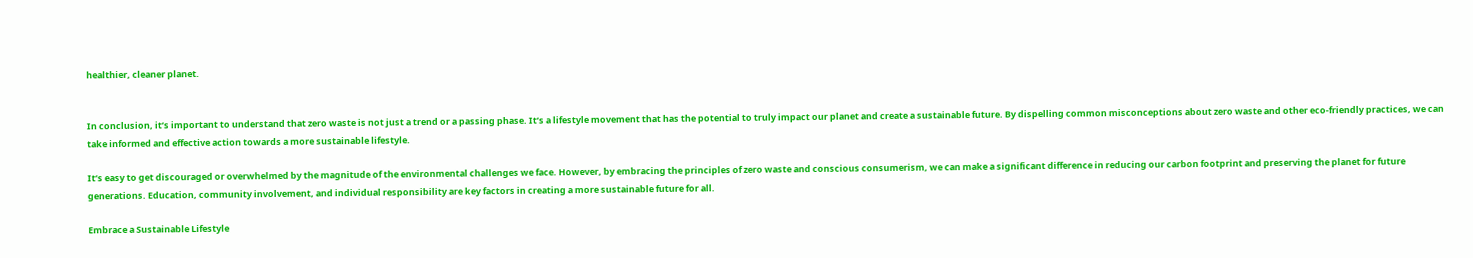healthier, cleaner planet.


In conclusion, it’s important to understand that zero waste is not just a trend or a passing phase. It’s a lifestyle movement that has the potential to truly impact our planet and create a sustainable future. By dispelling common misconceptions about zero waste and other eco-friendly practices, we can take informed and effective action towards a more sustainable lifestyle.

It’s easy to get discouraged or overwhelmed by the magnitude of the environmental challenges we face. However, by embracing the principles of zero waste and conscious consumerism, we can make a significant difference in reducing our carbon footprint and preserving the planet for future generations. Education, community involvement, and individual responsibility are key factors in creating a more sustainable future for all.

Embrace a Sustainable Lifestyle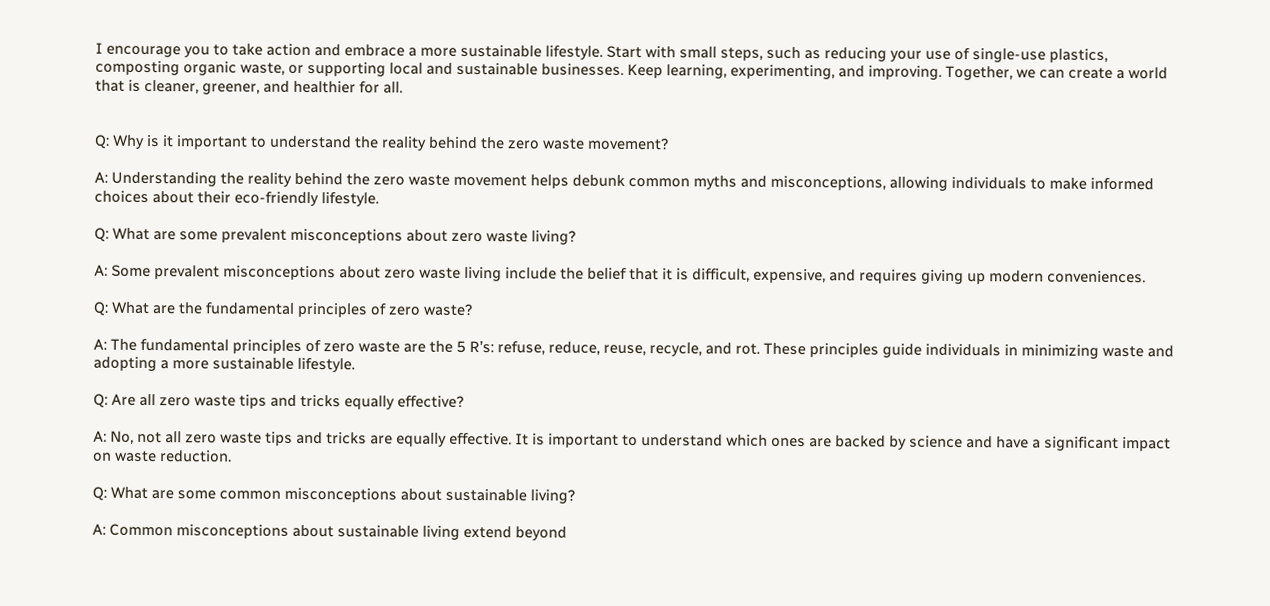I encourage you to take action and embrace a more sustainable lifestyle. Start with small steps, such as reducing your use of single-use plastics, composting organic waste, or supporting local and sustainable businesses. Keep learning, experimenting, and improving. Together, we can create a world that is cleaner, greener, and healthier for all.


Q: Why is it important to understand the reality behind the zero waste movement?

A: Understanding the reality behind the zero waste movement helps debunk common myths and misconceptions, allowing individuals to make informed choices about their eco-friendly lifestyle.

Q: What are some prevalent misconceptions about zero waste living?

A: Some prevalent misconceptions about zero waste living include the belief that it is difficult, expensive, and requires giving up modern conveniences.

Q: What are the fundamental principles of zero waste?

A: The fundamental principles of zero waste are the 5 R’s: refuse, reduce, reuse, recycle, and rot. These principles guide individuals in minimizing waste and adopting a more sustainable lifestyle.

Q: Are all zero waste tips and tricks equally effective?

A: No, not all zero waste tips and tricks are equally effective. It is important to understand which ones are backed by science and have a significant impact on waste reduction.

Q: What are some common misconceptions about sustainable living?

A: Common misconceptions about sustainable living extend beyond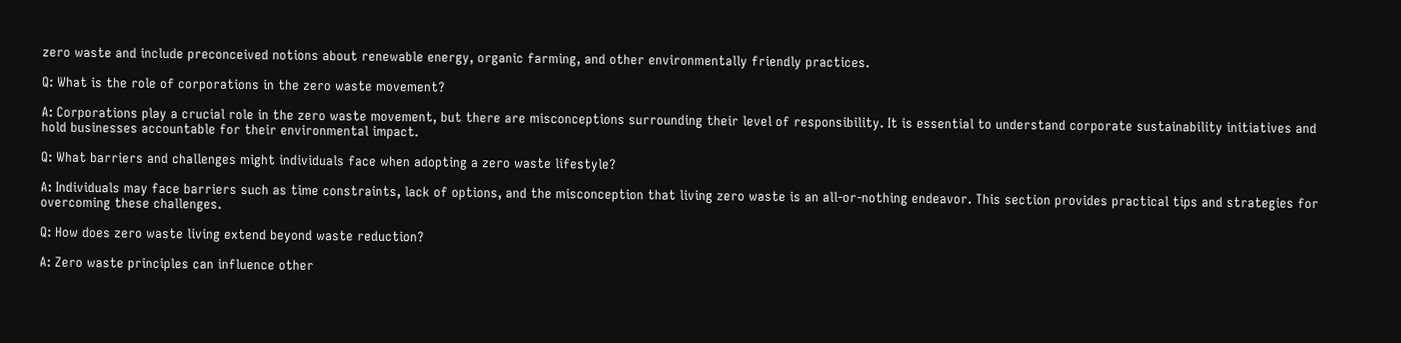zero waste and include preconceived notions about renewable energy, organic farming, and other environmentally friendly practices.

Q: What is the role of corporations in the zero waste movement?

A: Corporations play a crucial role in the zero waste movement, but there are misconceptions surrounding their level of responsibility. It is essential to understand corporate sustainability initiatives and hold businesses accountable for their environmental impact.

Q: What barriers and challenges might individuals face when adopting a zero waste lifestyle?

A: Individuals may face barriers such as time constraints, lack of options, and the misconception that living zero waste is an all-or-nothing endeavor. This section provides practical tips and strategies for overcoming these challenges.

Q: How does zero waste living extend beyond waste reduction?

A: Zero waste principles can influence other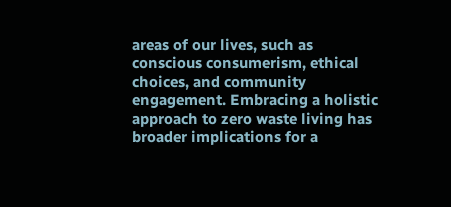areas of our lives, such as conscious consumerism, ethical choices, and community engagement. Embracing a holistic approach to zero waste living has broader implications for a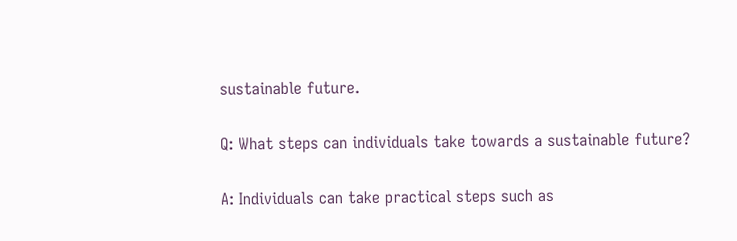sustainable future.

Q: What steps can individuals take towards a sustainable future?

A: Individuals can take practical steps such as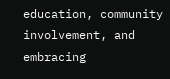education, community involvement, and embracing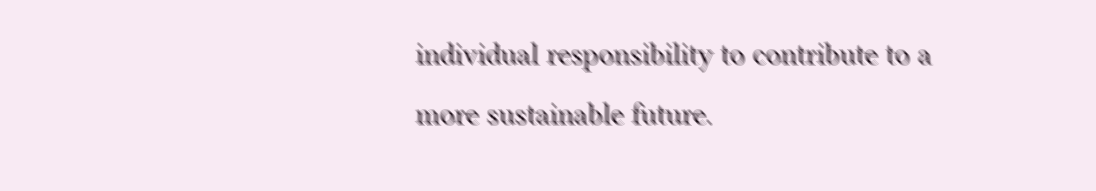individual responsibility to contribute to a more sustainable future.